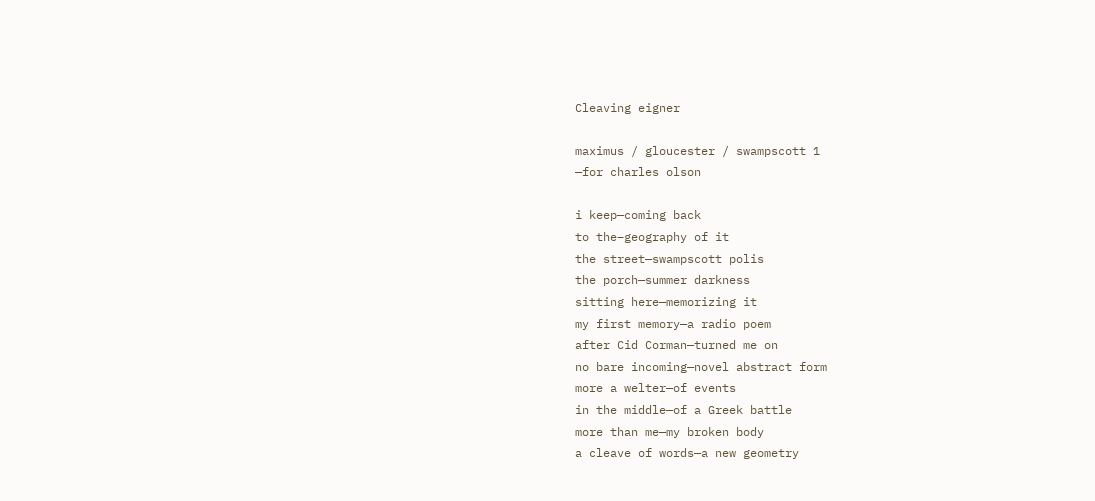Cleaving eigner

maximus / gloucester / swampscott 1
—for charles olson

i keep—coming back
to the–geography of it
the street—swampscott polis
the porch—summer darkness
sitting here—memorizing it
my first memory—a radio poem
after Cid Corman—turned me on
no bare incoming—novel abstract form
more a welter—of events
in the middle—of a Greek battle
more than me—my broken body
a cleave of words—a new geometry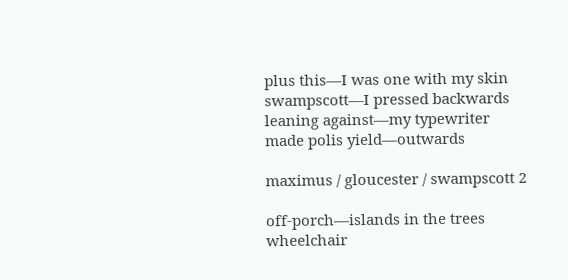plus this—I was one with my skin
swampscott—I pressed backwards
leaning against—my typewriter
made polis yield—outwards

maximus / gloucester / swampscott 2

off-porch—islands in the trees
wheelchair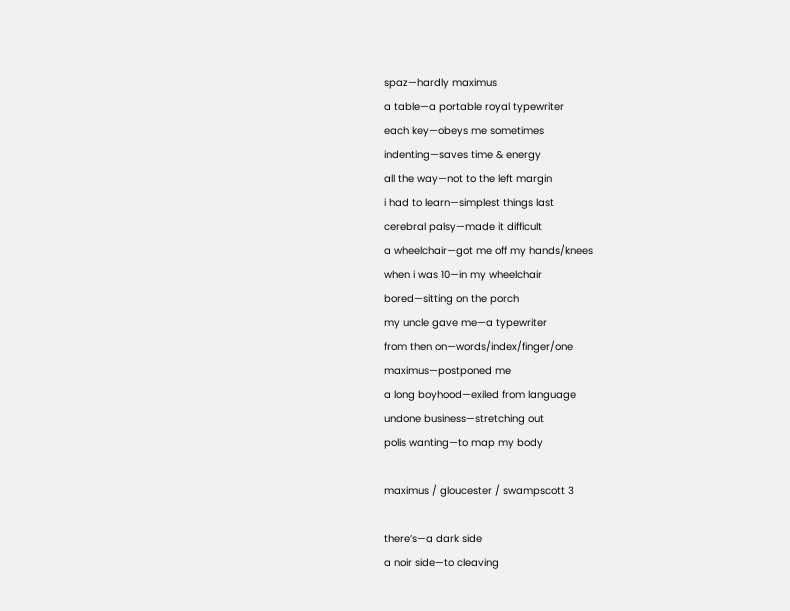spaz—hardly maximus
a table—a portable royal typewriter
each key—obeys me sometimes
indenting—saves time & energy
all the way—not to the left margin
i had to learn—simplest things last
cerebral palsy—made it difficult
a wheelchair—got me off my hands/knees
when i was 10—in my wheelchair
bored—sitting on the porch
my uncle gave me—a typewriter
from then on—words/index/finger/one
maximus—postponed me
a long boyhood—exiled from language
undone business—stretching out
polis wanting—to map my body

maximus / gloucester / swampscott 3

there’s—a dark side
a noir side—to cleaving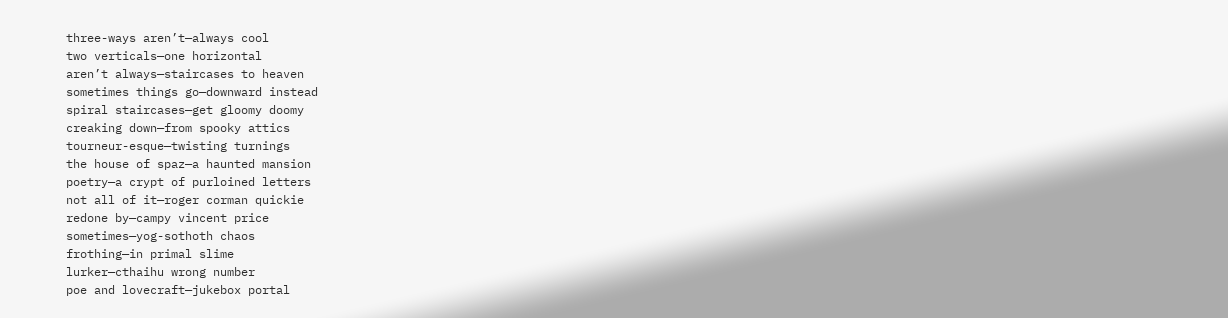three-ways aren’t—always cool
two verticals—one horizontal
aren’t always—staircases to heaven
sometimes things go—downward instead
spiral staircases—get gloomy doomy
creaking down—from spooky attics
tourneur-esque—twisting turnings
the house of spaz—a haunted mansion
poetry—a crypt of purloined letters
not all of it—roger corman quickie
redone by—campy vincent price
sometimes—yog-sothoth chaos
frothing—in primal slime
lurker—cthaihu wrong number
poe and lovecraft—jukebox portal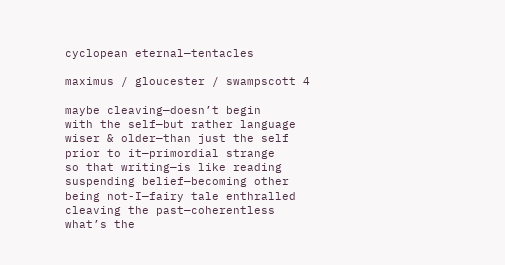cyclopean eternal—tentacles

maximus / gloucester / swampscott 4

maybe cleaving—doesn’t begin
with the self—but rather language
wiser & older—than just the self
prior to it—primordial strange
so that writing—is like reading
suspending belief—becoming other
being not-I—fairy tale enthralled
cleaving the past—coherentless
what’s the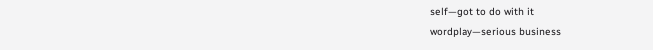self—got to do with it
wordplay—serious business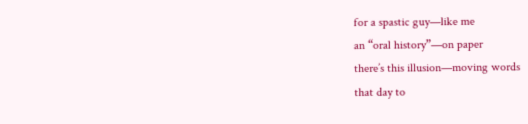for a spastic guy—like me
an “oral history”—on paper
there’s this illusion—moving words
that day to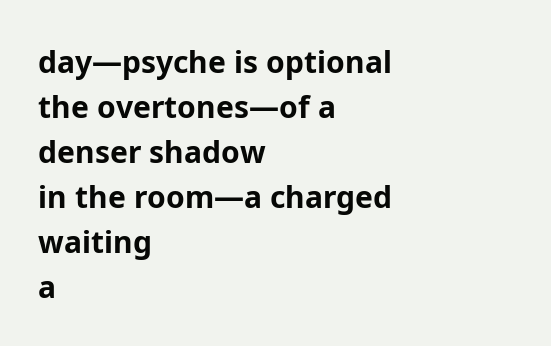day—psyche is optional
the overtones—of a denser shadow
in the room—a charged waiting
a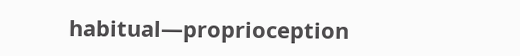habitual—proprioception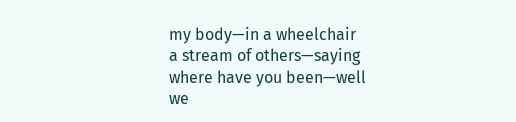my body—in a wheelchair
a stream of others—saying
where have you been—well
we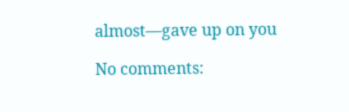almost—gave up on you

No comments: